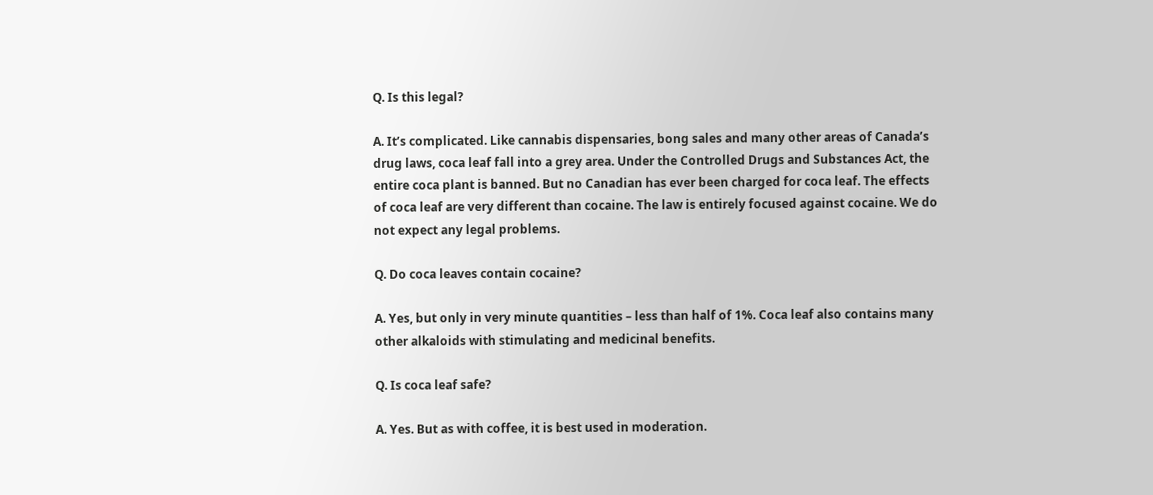Q. Is this legal?

A. It’s complicated. Like cannabis dispensaries, bong sales and many other areas of Canada’s drug laws, coca leaf fall into a grey area. Under the Controlled Drugs and Substances Act, the entire coca plant is banned. But no Canadian has ever been charged for coca leaf. The effects of coca leaf are very different than cocaine. The law is entirely focused against cocaine. We do not expect any legal problems.

Q. Do coca leaves contain cocaine?

A. Yes, but only in very minute quantities – less than half of 1%. Coca leaf also contains many other alkaloids with stimulating and medicinal benefits.

Q. Is coca leaf safe?

A. Yes. But as with coffee, it is best used in moderation.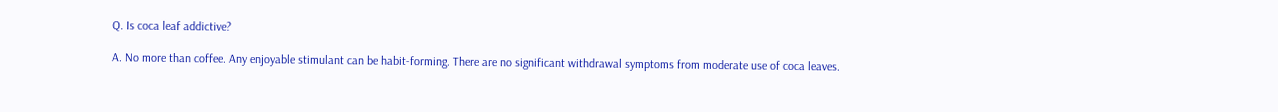Q. Is coca leaf addictive?

A. No more than coffee. Any enjoyable stimulant can be habit-forming. There are no significant withdrawal symptoms from moderate use of coca leaves.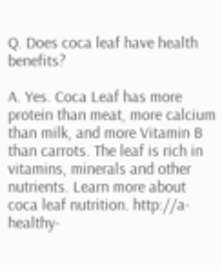Q. Does coca leaf have health benefits?

A. Yes. Coca Leaf has more protein than meat, more calcium than milk, and more Vitamin B than carrots. The leaf is rich in vitamins, minerals and other nutrients. Learn more about coca leaf nutrition. http://a-healthy-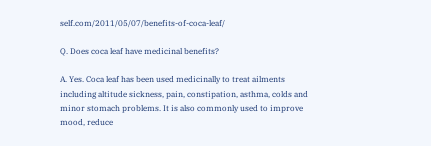self.com/2011/05/07/benefits-of-coca-leaf/

Q. Does coca leaf have medicinal benefits?

A. Yes. Coca leaf has been used medicinally to treat ailments including altitude sickness, pain, constipation, asthma, colds and minor stomach problems. It is also commonly used to improve mood, reduce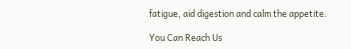fatigue, aid digestion and calm the appetite.

You Can Reach Us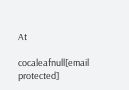At

cocaleafnull[email protected]